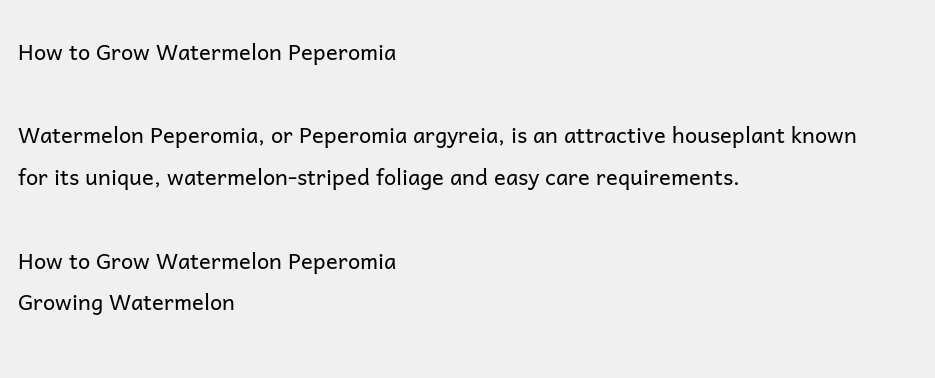How to Grow Watermelon Peperomia

Watermelon Peperomia, or Peperomia argyreia, is an attractive houseplant known for its unique, watermelon-striped foliage and easy care requirements.

How to Grow Watermelon Peperomia
Growing Watermelon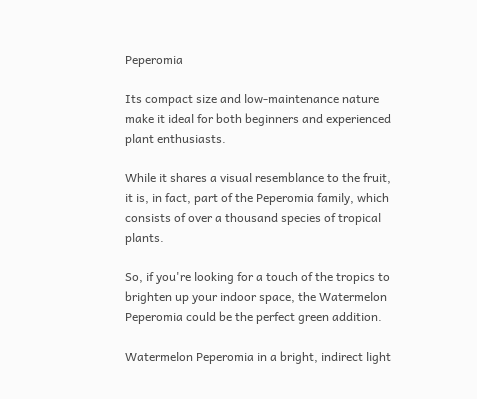Peperomia

Its compact size and low-maintenance nature make it ideal for both beginners and experienced plant enthusiasts.

While it shares a visual resemblance to the fruit, it is, in fact, part of the Peperomia family, which consists of over a thousand species of tropical plants.

So, if you're looking for a touch of the tropics to brighten up your indoor space, the Watermelon Peperomia could be the perfect green addition.

Watermelon Peperomia in a bright, indirect light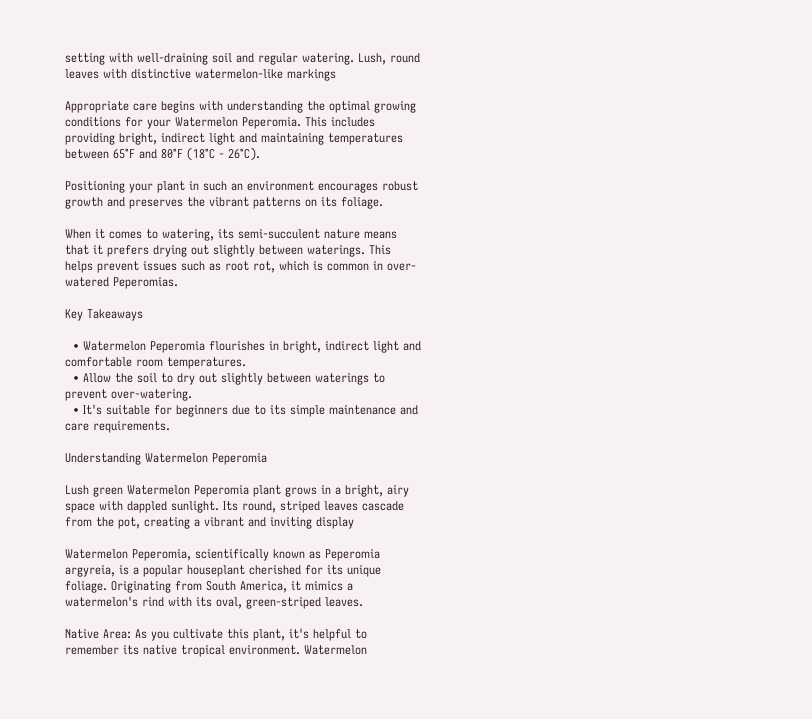setting with well-draining soil and regular watering. Lush, round leaves with distinctive watermelon-like markings

Appropriate care begins with understanding the optimal growing conditions for your Watermelon Peperomia. This includes providing bright, indirect light and maintaining temperatures between 65°F and 80°F (18°C - 26°C).

Positioning your plant in such an environment encourages robust growth and preserves the vibrant patterns on its foliage.

When it comes to watering, its semi-succulent nature means that it prefers drying out slightly between waterings. This helps prevent issues such as root rot, which is common in over-watered Peperomias.

Key Takeaways

  • Watermelon Peperomia flourishes in bright, indirect light and comfortable room temperatures.
  • Allow the soil to dry out slightly between waterings to prevent over-watering.
  • It's suitable for beginners due to its simple maintenance and care requirements.

Understanding Watermelon Peperomia

Lush green Watermelon Peperomia plant grows in a bright, airy space with dappled sunlight. Its round, striped leaves cascade from the pot, creating a vibrant and inviting display

Watermelon Peperomia, scientifically known as Peperomia argyreia, is a popular houseplant cherished for its unique foliage. Originating from South America, it mimics a watermelon's rind with its oval, green-striped leaves.

Native Area: As you cultivate this plant, it's helpful to remember its native tropical environment. Watermelon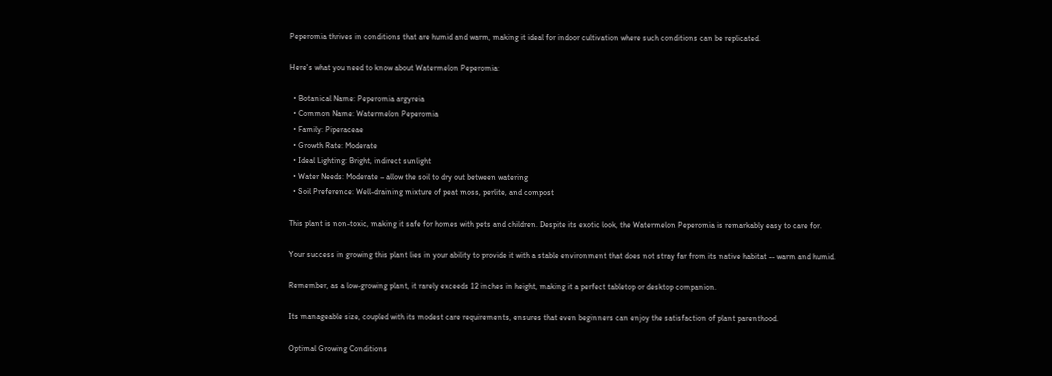Peperomia thrives in conditions that are humid and warm, making it ideal for indoor cultivation where such conditions can be replicated.

Here's what you need to know about Watermelon Peperomia:

  • Botanical Name: Peperomia argyreia
  • Common Name: Watermelon Peperomia
  • Family: Piperaceae
  • Growth Rate: Moderate
  • Ideal Lighting: Bright, indirect sunlight
  • Water Needs: Moderate – allow the soil to dry out between watering
  • Soil Preference: Well-draining mixture of peat moss, perlite, and compost

This plant is non-toxic, making it safe for homes with pets and children. Despite its exotic look, the Watermelon Peperomia is remarkably easy to care for.

Your success in growing this plant lies in your ability to provide it with a stable environment that does not stray far from its native habitat -- warm and humid.

Remember, as a low-growing plant, it rarely exceeds 12 inches in height, making it a perfect tabletop or desktop companion.

Its manageable size, coupled with its modest care requirements, ensures that even beginners can enjoy the satisfaction of plant parenthood.

Optimal Growing Conditions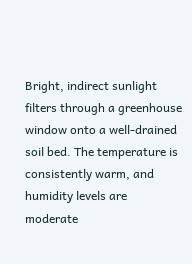Bright, indirect sunlight filters through a greenhouse window onto a well-drained soil bed. The temperature is consistently warm, and humidity levels are moderate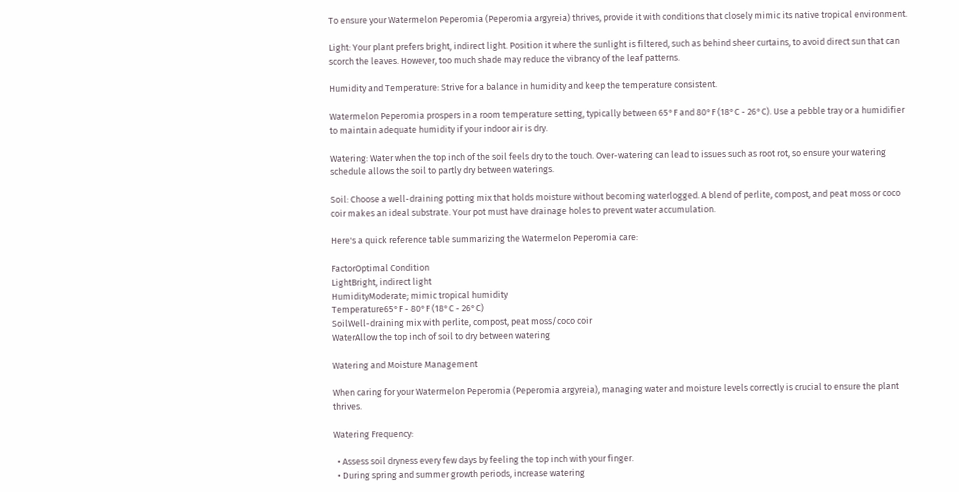To ensure your Watermelon Peperomia (Peperomia argyreia) thrives, provide it with conditions that closely mimic its native tropical environment.

Light: Your plant prefers bright, indirect light. Position it where the sunlight is filtered, such as behind sheer curtains, to avoid direct sun that can scorch the leaves. However, too much shade may reduce the vibrancy of the leaf patterns.

Humidity and Temperature: Strive for a balance in humidity and keep the temperature consistent.

Watermelon Peperomia prospers in a room temperature setting, typically between 65°F and 80°F (18°C - 26°C). Use a pebble tray or a humidifier to maintain adequate humidity if your indoor air is dry.

Watering: Water when the top inch of the soil feels dry to the touch. Over-watering can lead to issues such as root rot, so ensure your watering schedule allows the soil to partly dry between waterings.

Soil: Choose a well-draining potting mix that holds moisture without becoming waterlogged. A blend of perlite, compost, and peat moss or coco coir makes an ideal substrate. Your pot must have drainage holes to prevent water accumulation.

Here's a quick reference table summarizing the Watermelon Peperomia care:

FactorOptimal Condition
LightBright, indirect light
HumidityModerate; mimic tropical humidity
Temperature65°F - 80°F (18°C - 26°C)
SoilWell-draining mix with perlite, compost, peat moss/coco coir
WaterAllow the top inch of soil to dry between watering

Watering and Moisture Management

When caring for your Watermelon Peperomia (Peperomia argyreia), managing water and moisture levels correctly is crucial to ensure the plant thrives.

Watering Frequency:

  • Assess soil dryness every few days by feeling the top inch with your finger.
  • During spring and summer growth periods, increase watering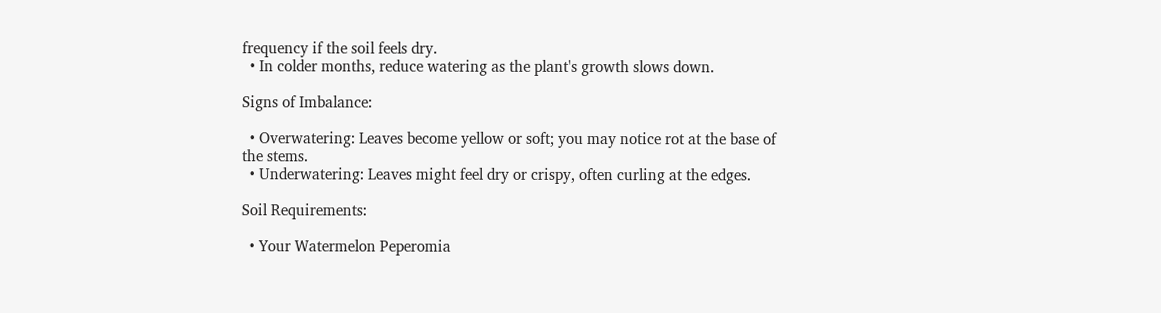frequency if the soil feels dry.
  • In colder months, reduce watering as the plant's growth slows down.

Signs of Imbalance:

  • Overwatering: Leaves become yellow or soft; you may notice rot at the base of the stems.
  • Underwatering: Leaves might feel dry or crispy, often curling at the edges.

Soil Requirements:

  • Your Watermelon Peperomia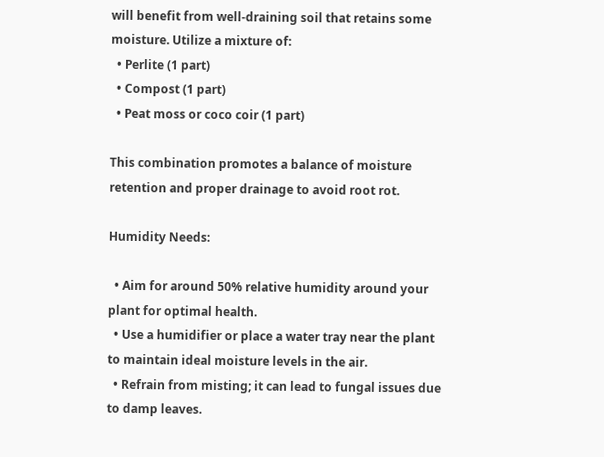will benefit from well-draining soil that retains some moisture. Utilize a mixture of:
  • Perlite (1 part)
  • Compost (1 part)
  • Peat moss or coco coir (1 part)

This combination promotes a balance of moisture retention and proper drainage to avoid root rot.

Humidity Needs:

  • Aim for around 50% relative humidity around your plant for optimal health.
  • Use a humidifier or place a water tray near the plant to maintain ideal moisture levels in the air.
  • Refrain from misting; it can lead to fungal issues due to damp leaves.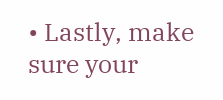• Lastly, make sure your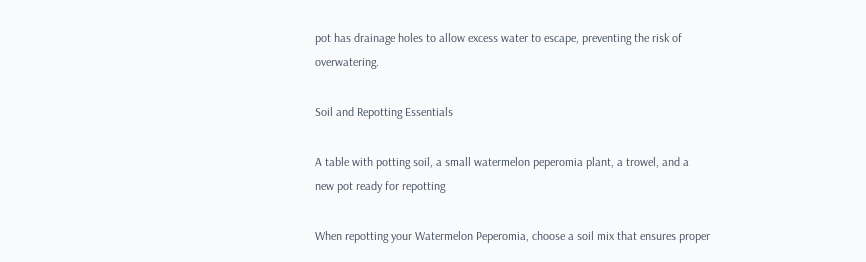pot has drainage holes to allow excess water to escape, preventing the risk of overwatering.

Soil and Repotting Essentials

A table with potting soil, a small watermelon peperomia plant, a trowel, and a new pot ready for repotting

When repotting your Watermelon Peperomia, choose a soil mix that ensures proper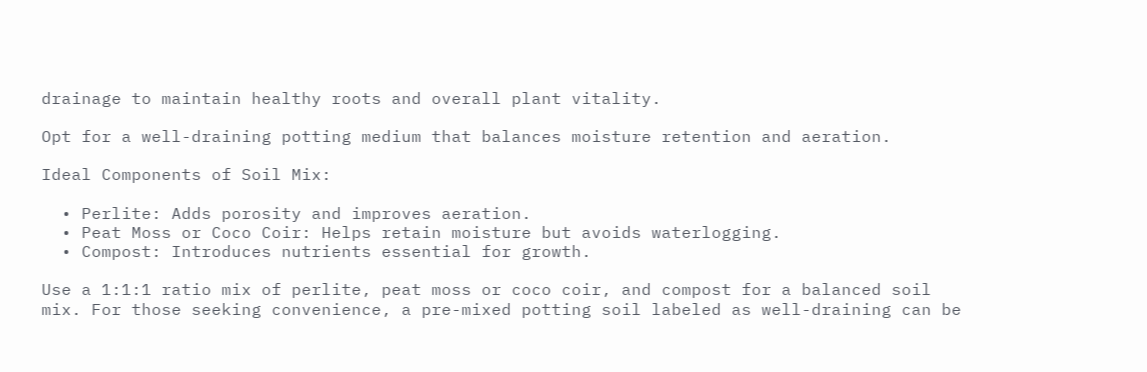drainage to maintain healthy roots and overall plant vitality.

Opt for a well-draining potting medium that balances moisture retention and aeration.

Ideal Components of Soil Mix:

  • Perlite: Adds porosity and improves aeration.
  • Peat Moss or Coco Coir: Helps retain moisture but avoids waterlogging.
  • Compost: Introduces nutrients essential for growth.

Use a 1:1:1 ratio mix of perlite, peat moss or coco coir, and compost for a balanced soil mix. For those seeking convenience, a pre-mixed potting soil labeled as well-draining can be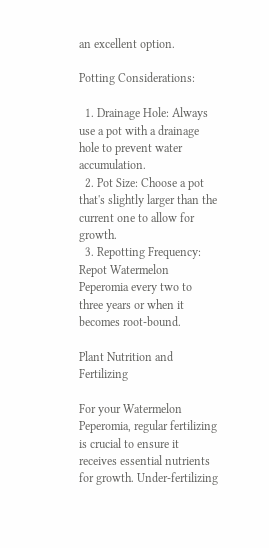an excellent option.

Potting Considerations:

  1. Drainage Hole: Always use a pot with a drainage hole to prevent water accumulation.
  2. Pot Size: Choose a pot that's slightly larger than the current one to allow for growth.
  3. Repotting Frequency: Repot Watermelon Peperomia every two to three years or when it becomes root-bound.

Plant Nutrition and Fertilizing

For your Watermelon Peperomia, regular fertilizing is crucial to ensure it receives essential nutrients for growth. Under-fertilizing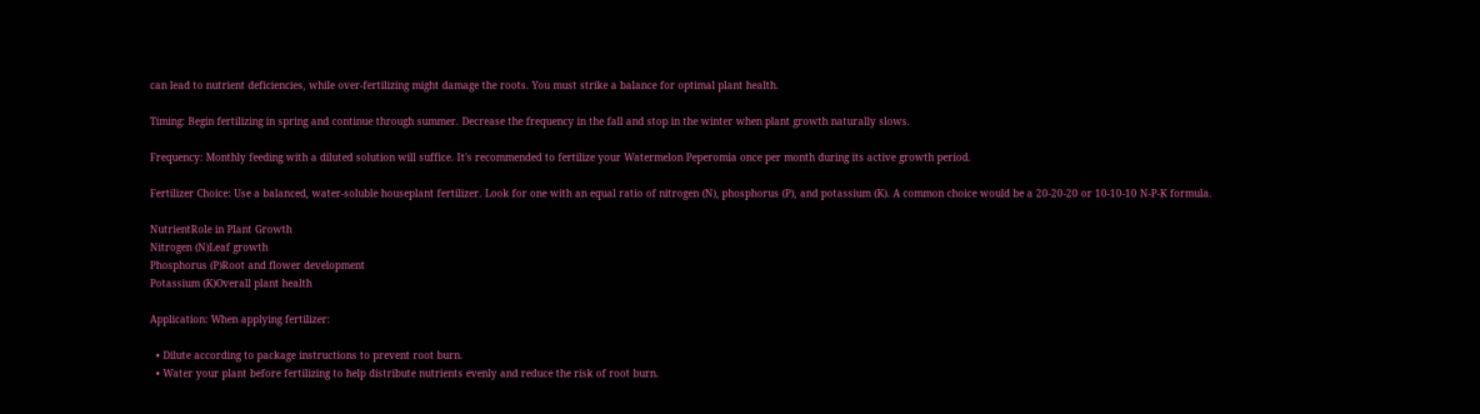can lead to nutrient deficiencies, while over-fertilizing might damage the roots. You must strike a balance for optimal plant health.

Timing: Begin fertilizing in spring and continue through summer. Decrease the frequency in the fall and stop in the winter when plant growth naturally slows.

Frequency: Monthly feeding with a diluted solution will suffice. It's recommended to fertilize your Watermelon Peperomia once per month during its active growth period.

Fertilizer Choice: Use a balanced, water-soluble houseplant fertilizer. Look for one with an equal ratio of nitrogen (N), phosphorus (P), and potassium (K). A common choice would be a 20-20-20 or 10-10-10 N-P-K formula.

NutrientRole in Plant Growth
Nitrogen (N)Leaf growth
Phosphorus (P)Root and flower development
Potassium (K)Overall plant health

Application: When applying fertilizer:

  • Dilute according to package instructions to prevent root burn.
  • Water your plant before fertilizing to help distribute nutrients evenly and reduce the risk of root burn.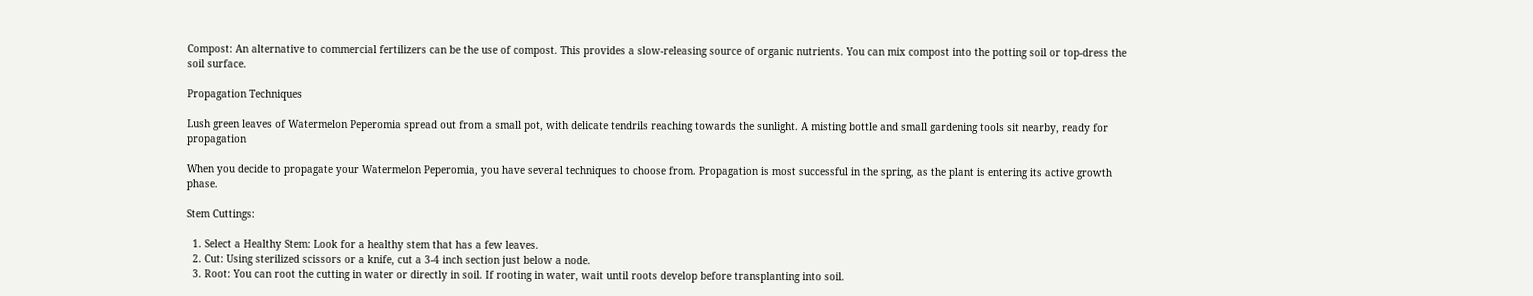Compost: An alternative to commercial fertilizers can be the use of compost. This provides a slow-releasing source of organic nutrients. You can mix compost into the potting soil or top-dress the soil surface.

Propagation Techniques

Lush green leaves of Watermelon Peperomia spread out from a small pot, with delicate tendrils reaching towards the sunlight. A misting bottle and small gardening tools sit nearby, ready for propagation

When you decide to propagate your Watermelon Peperomia, you have several techniques to choose from. Propagation is most successful in the spring, as the plant is entering its active growth phase.

Stem Cuttings:

  1. Select a Healthy Stem: Look for a healthy stem that has a few leaves.
  2. Cut: Using sterilized scissors or a knife, cut a 3-4 inch section just below a node.
  3. Root: You can root the cutting in water or directly in soil. If rooting in water, wait until roots develop before transplanting into soil.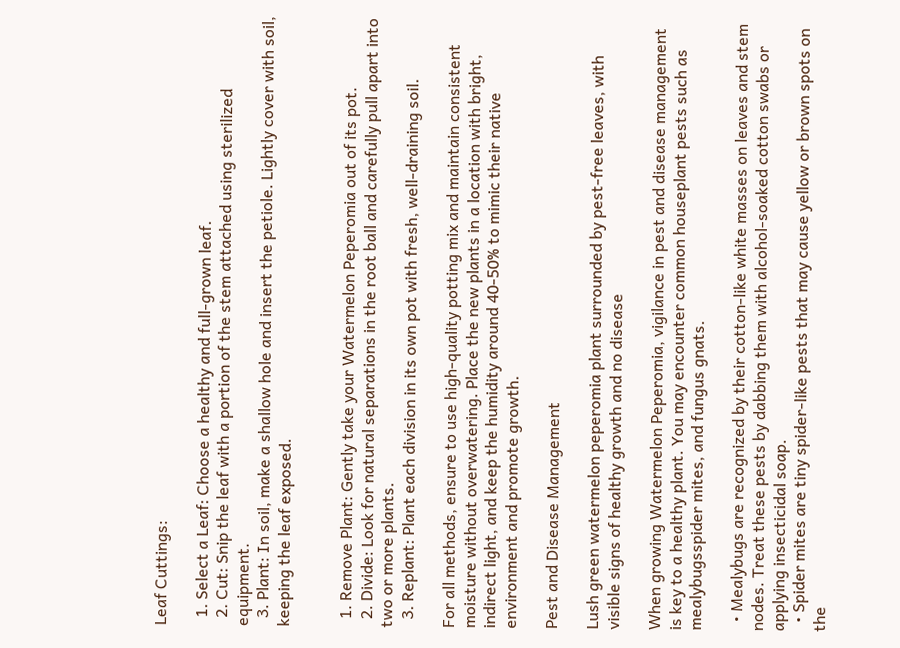Leaf Cuttings:

  1. Select a Leaf: Choose a healthy and full-grown leaf.
  2. Cut: Snip the leaf with a portion of the stem attached using sterilized equipment.
  3. Plant: In soil, make a shallow hole and insert the petiole. Lightly cover with soil, keeping the leaf exposed.


  1. Remove Plant: Gently take your Watermelon Peperomia out of its pot.
  2. Divide: Look for natural separations in the root ball and carefully pull apart into two or more plants.
  3. Replant: Plant each division in its own pot with fresh, well-draining soil.

For all methods, ensure to use high-quality potting mix and maintain consistent moisture without overwatering. Place the new plants in a location with bright, indirect light, and keep the humidity around 40-50% to mimic their native environment and promote growth.

Pest and Disease Management

Lush green watermelon peperomia plant surrounded by pest-free leaves, with visible signs of healthy growth and no disease

When growing Watermelon Peperomia, vigilance in pest and disease management is key to a healthy plant. You may encounter common houseplant pests such as mealybugsspider mites, and fungus gnats.

  • Mealybugs are recognized by their cotton-like white masses on leaves and stem nodes. Treat these pests by dabbing them with alcohol-soaked cotton swabs or applying insecticidal soap.
  • Spider mites are tiny spider-like pests that may cause yellow or brown spots on the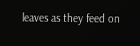leaves as they feed on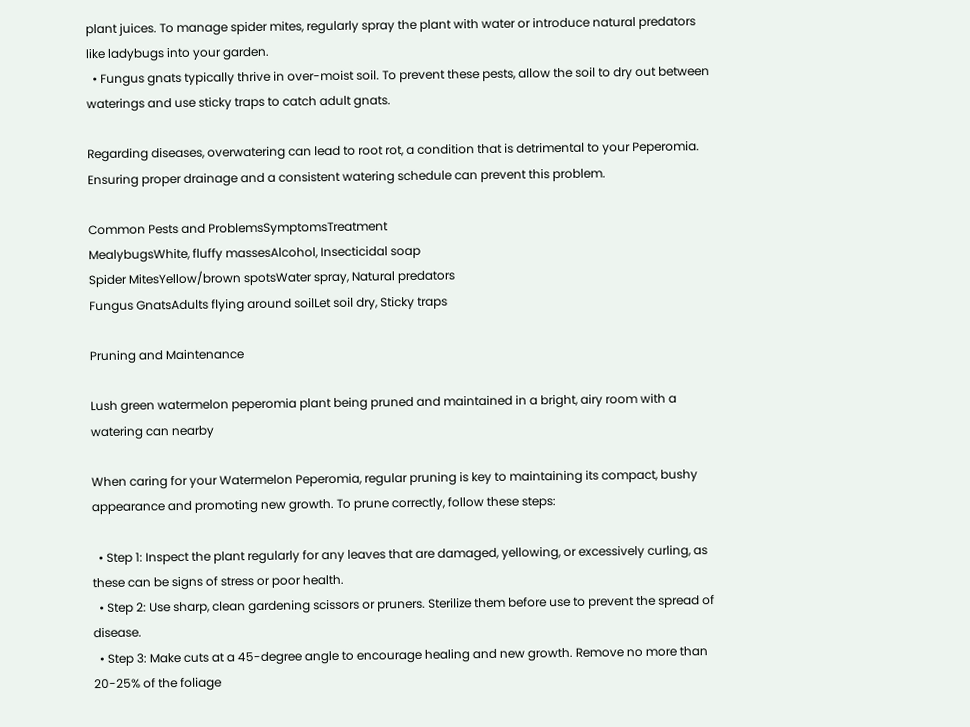plant juices. To manage spider mites, regularly spray the plant with water or introduce natural predators like ladybugs into your garden.
  • Fungus gnats typically thrive in over-moist soil. To prevent these pests, allow the soil to dry out between waterings and use sticky traps to catch adult gnats.

Regarding diseases, overwatering can lead to root rot, a condition that is detrimental to your Peperomia. Ensuring proper drainage and a consistent watering schedule can prevent this problem.

Common Pests and ProblemsSymptomsTreatment
MealybugsWhite, fluffy massesAlcohol, Insecticidal soap
Spider MitesYellow/brown spotsWater spray, Natural predators
Fungus GnatsAdults flying around soilLet soil dry, Sticky traps

Pruning and Maintenance

Lush green watermelon peperomia plant being pruned and maintained in a bright, airy room with a watering can nearby

When caring for your Watermelon Peperomia, regular pruning is key to maintaining its compact, bushy appearance and promoting new growth. To prune correctly, follow these steps:

  • Step 1: Inspect the plant regularly for any leaves that are damaged, yellowing, or excessively curling, as these can be signs of stress or poor health.
  • Step 2: Use sharp, clean gardening scissors or pruners. Sterilize them before use to prevent the spread of disease.
  • Step 3: Make cuts at a 45-degree angle to encourage healing and new growth. Remove no more than 20-25% of the foliage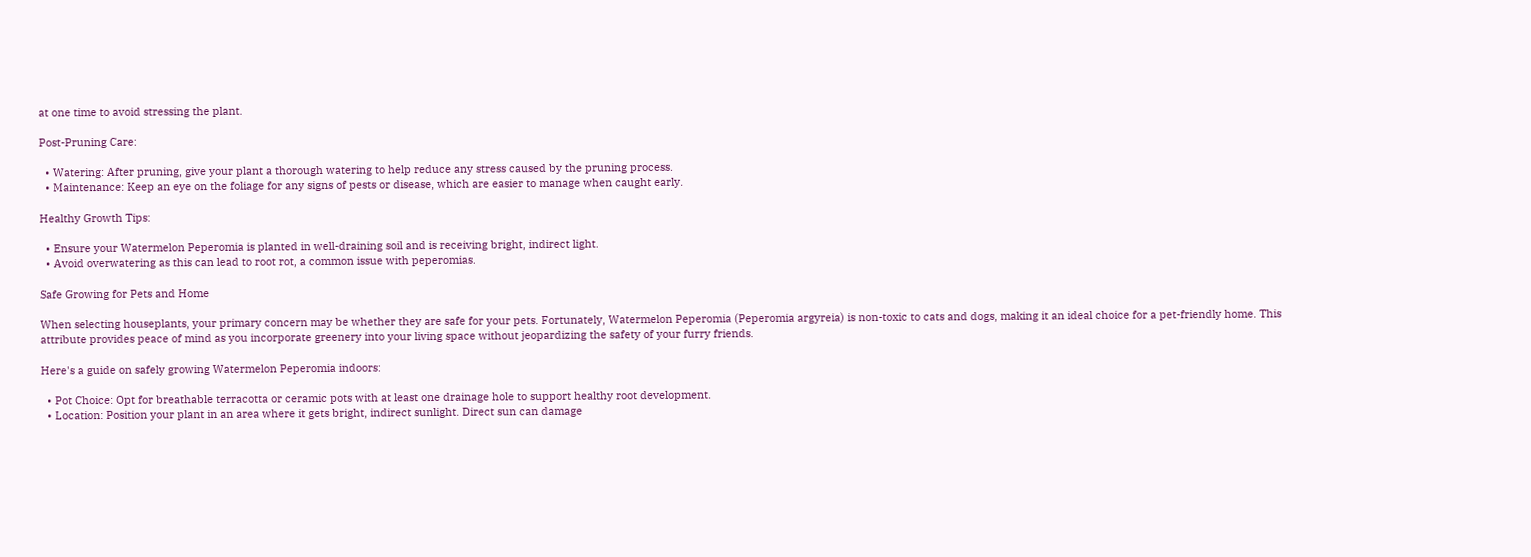at one time to avoid stressing the plant.

Post-Pruning Care:

  • Watering: After pruning, give your plant a thorough watering to help reduce any stress caused by the pruning process.
  • Maintenance: Keep an eye on the foliage for any signs of pests or disease, which are easier to manage when caught early.

Healthy Growth Tips:

  • Ensure your Watermelon Peperomia is planted in well-draining soil and is receiving bright, indirect light.
  • Avoid overwatering as this can lead to root rot, a common issue with peperomias.

Safe Growing for Pets and Home

When selecting houseplants, your primary concern may be whether they are safe for your pets. Fortunately, Watermelon Peperomia (Peperomia argyreia) is non-toxic to cats and dogs, making it an ideal choice for a pet-friendly home. This attribute provides peace of mind as you incorporate greenery into your living space without jeopardizing the safety of your furry friends.

Here's a guide on safely growing Watermelon Peperomia indoors:

  • Pot Choice: Opt for breathable terracotta or ceramic pots with at least one drainage hole to support healthy root development.
  • Location: Position your plant in an area where it gets bright, indirect sunlight. Direct sun can damage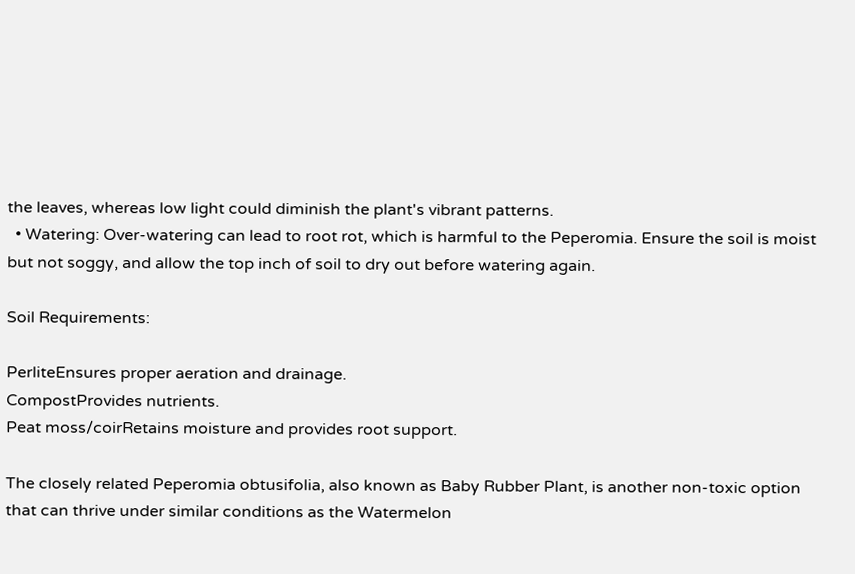the leaves, whereas low light could diminish the plant's vibrant patterns.
  • Watering: Over-watering can lead to root rot, which is harmful to the Peperomia. Ensure the soil is moist but not soggy, and allow the top inch of soil to dry out before watering again.

Soil Requirements:

PerliteEnsures proper aeration and drainage.
CompostProvides nutrients.
Peat moss/coirRetains moisture and provides root support.

The closely related Peperomia obtusifolia, also known as Baby Rubber Plant, is another non-toxic option that can thrive under similar conditions as the Watermelon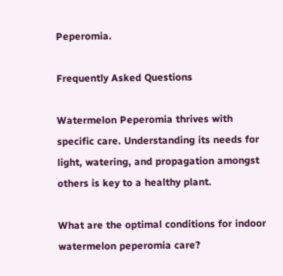Peperomia.

Frequently Asked Questions

Watermelon Peperomia thrives with specific care. Understanding its needs for light, watering, and propagation amongst others is key to a healthy plant.

What are the optimal conditions for indoor watermelon peperomia care?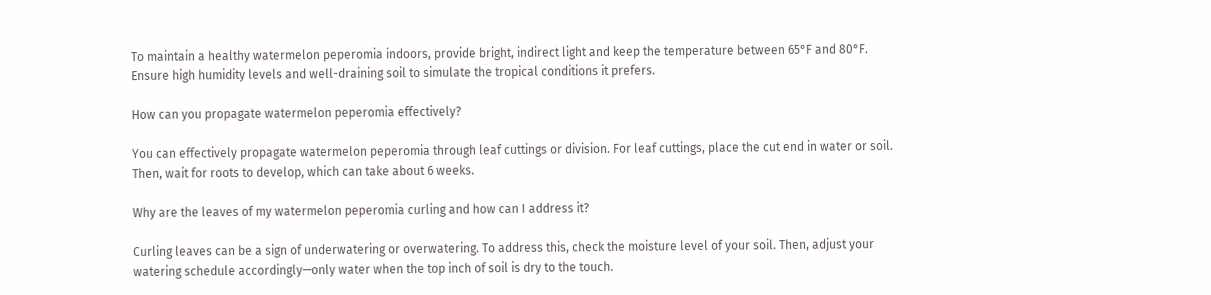To maintain a healthy watermelon peperomia indoors, provide bright, indirect light and keep the temperature between 65°F and 80°F. Ensure high humidity levels and well-draining soil to simulate the tropical conditions it prefers.

How can you propagate watermelon peperomia effectively?

You can effectively propagate watermelon peperomia through leaf cuttings or division. For leaf cuttings, place the cut end in water or soil. Then, wait for roots to develop, which can take about 6 weeks.

Why are the leaves of my watermelon peperomia curling and how can I address it?

Curling leaves can be a sign of underwatering or overwatering. To address this, check the moisture level of your soil. Then, adjust your watering schedule accordingly—only water when the top inch of soil is dry to the touch.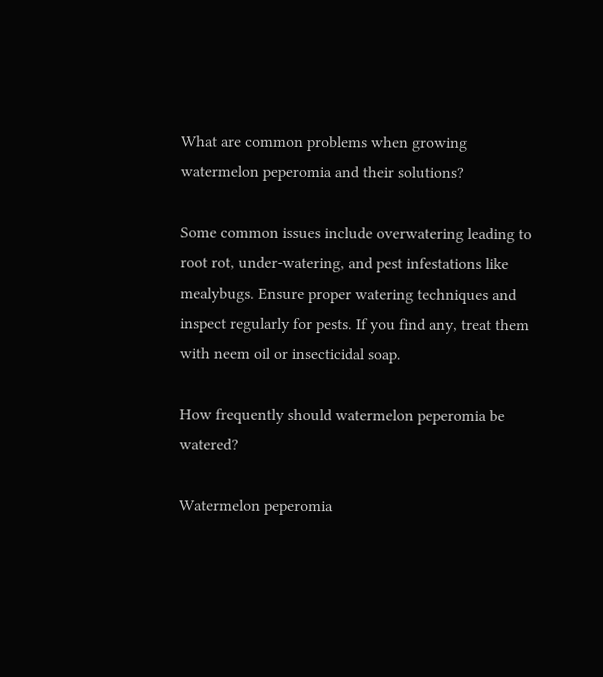What are common problems when growing watermelon peperomia and their solutions?

Some common issues include overwatering leading to root rot, under-watering, and pest infestations like mealybugs. Ensure proper watering techniques and inspect regularly for pests. If you find any, treat them with neem oil or insecticidal soap.

How frequently should watermelon peperomia be watered?

Watermelon peperomia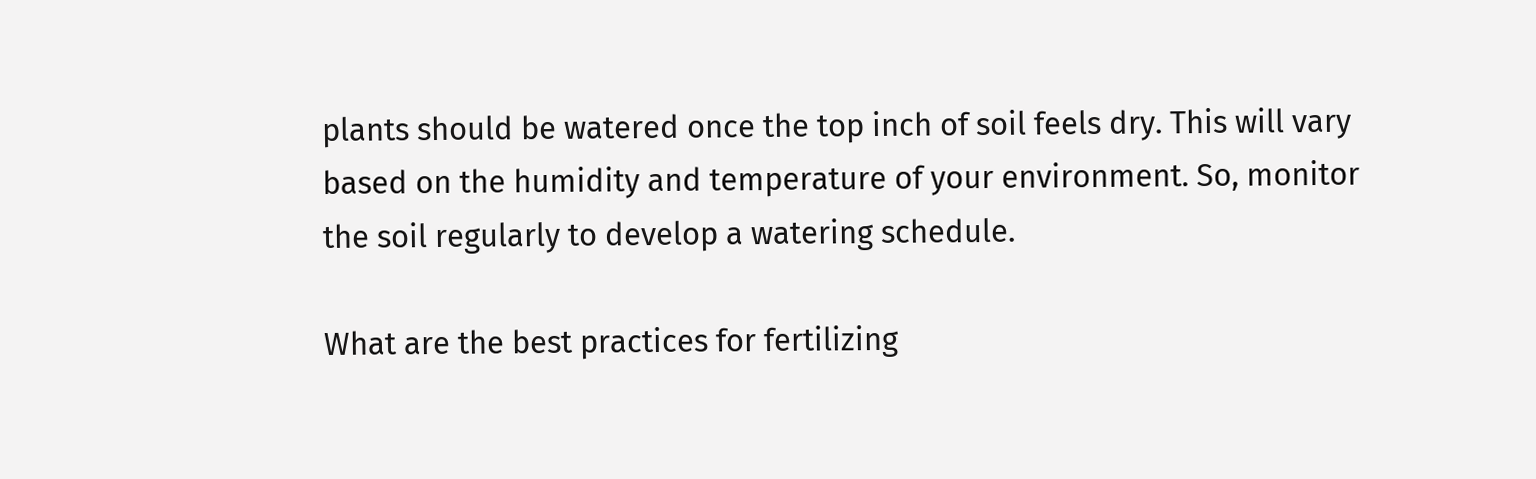plants should be watered once the top inch of soil feels dry. This will vary based on the humidity and temperature of your environment. So, monitor the soil regularly to develop a watering schedule.

What are the best practices for fertilizing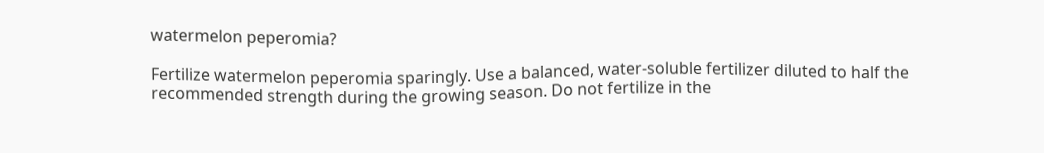watermelon peperomia?

Fertilize watermelon peperomia sparingly. Use a balanced, water-soluble fertilizer diluted to half the recommended strength during the growing season. Do not fertilize in the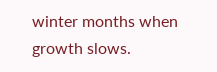winter months when growth slows.